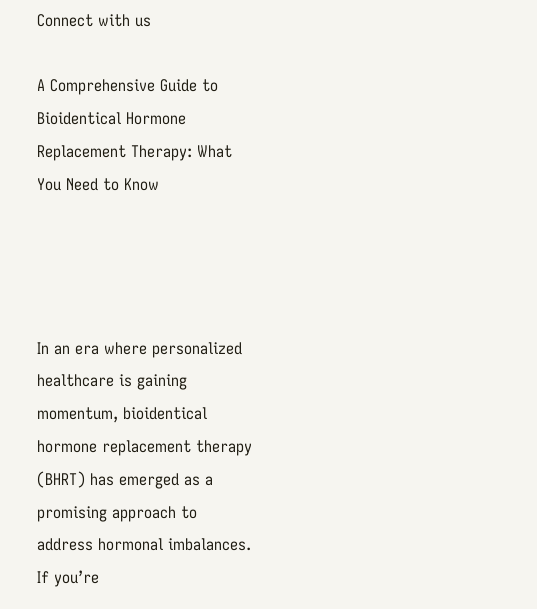Connect with us

A Comprehensive Guide to Bioidentical Hormone Replacement Therapy: What You Need to Know




In an era where personalized healthcare is gaining momentum, bioidentical hormone replacement therapy (BHRT) has emerged as a promising approach to address hormonal imbalances. If you’re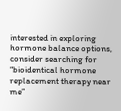interested in exploring hormone balance options, consider searching for “bioidentical hormone replacement therapy near me”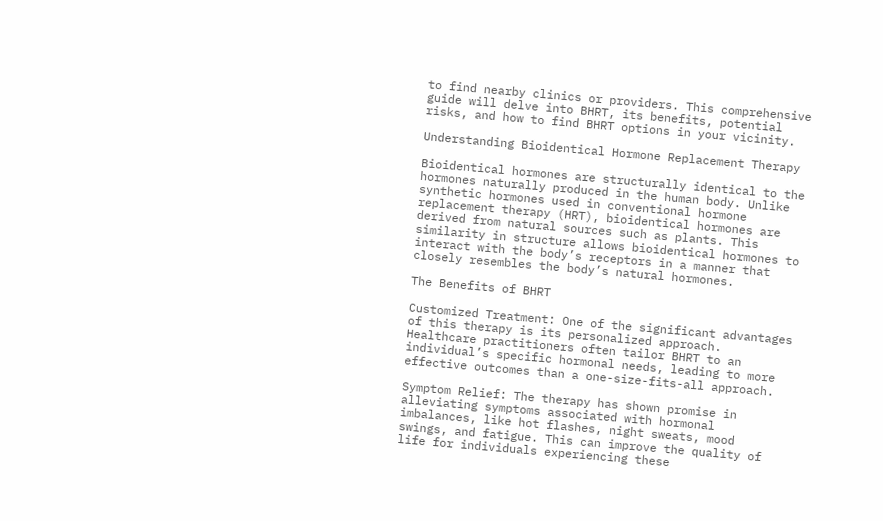to find nearby clinics or providers. This comprehensive guide will delve into BHRT, its benefits, potential risks, and how to find BHRT options in your vicinity.

Understanding Bioidentical Hormone Replacement Therapy

Bioidentical hormones are structurally identical to the hormones naturally produced in the human body. Unlike synthetic hormones used in conventional hormone replacement therapy (HRT), bioidentical hormones are derived from natural sources such as plants. This similarity in structure allows bioidentical hormones to interact with the body’s receptors in a manner that closely resembles the body’s natural hormones.

The Benefits of BHRT

Customized Treatment: One of the significant advantages of this therapy is its personalized approach. Healthcare practitioners often tailor BHRT to an individual’s specific hormonal needs, leading to more effective outcomes than a one-size-fits-all approach.

Symptom Relief: The therapy has shown promise in alleviating symptoms associated with hormonal imbalances, like hot flashes, night sweats, mood swings, and fatigue. This can improve the quality of life for individuals experiencing these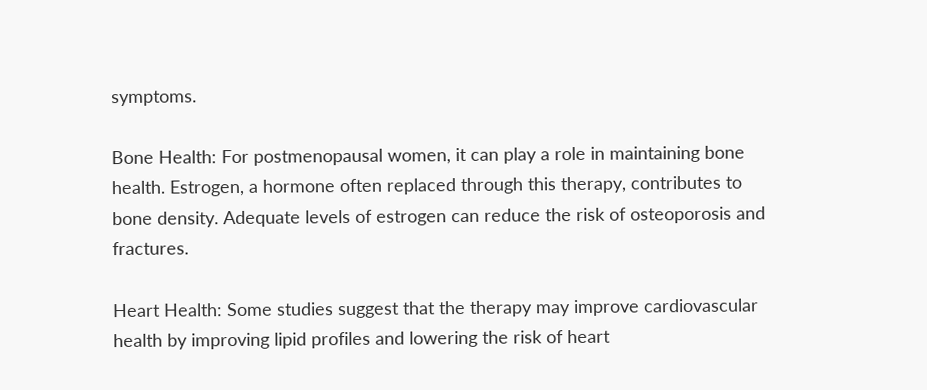symptoms.

Bone Health: For postmenopausal women, it can play a role in maintaining bone health. Estrogen, a hormone often replaced through this therapy, contributes to bone density. Adequate levels of estrogen can reduce the risk of osteoporosis and fractures.

Heart Health: Some studies suggest that the therapy may improve cardiovascular health by improving lipid profiles and lowering the risk of heart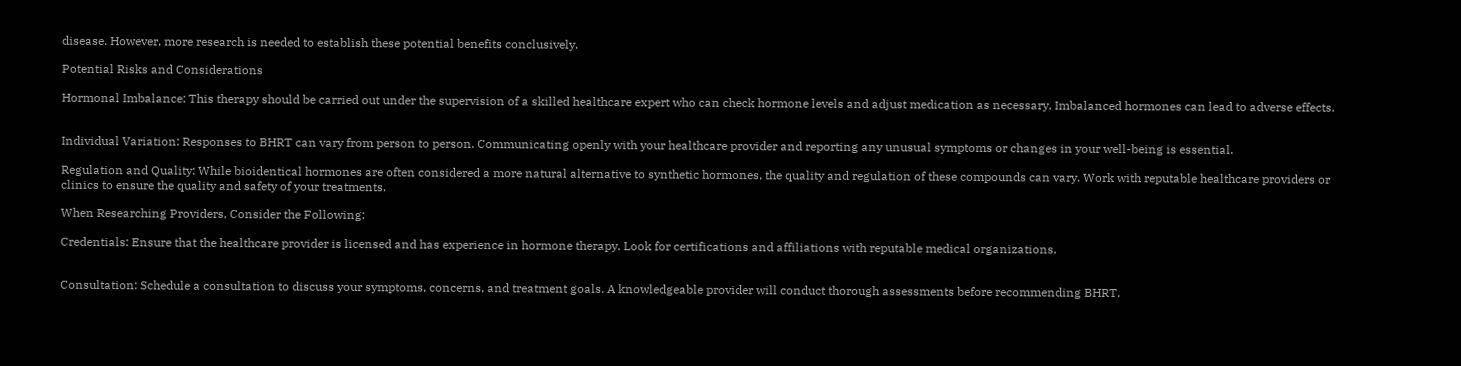disease. However, more research is needed to establish these potential benefits conclusively.

Potential Risks and Considerations

Hormonal Imbalance: This therapy should be carried out under the supervision of a skilled healthcare expert who can check hormone levels and adjust medication as necessary. Imbalanced hormones can lead to adverse effects.


Individual Variation: Responses to BHRT can vary from person to person. Communicating openly with your healthcare provider and reporting any unusual symptoms or changes in your well-being is essential.

Regulation and Quality: While bioidentical hormones are often considered a more natural alternative to synthetic hormones, the quality and regulation of these compounds can vary. Work with reputable healthcare providers or clinics to ensure the quality and safety of your treatments.

When Researching Providers, Consider the Following:

Credentials: Ensure that the healthcare provider is licensed and has experience in hormone therapy. Look for certifications and affiliations with reputable medical organizations.


Consultation: Schedule a consultation to discuss your symptoms, concerns, and treatment goals. A knowledgeable provider will conduct thorough assessments before recommending BHRT.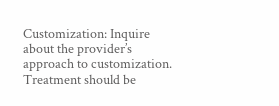Customization: Inquire about the provider’s approach to customization. Treatment should be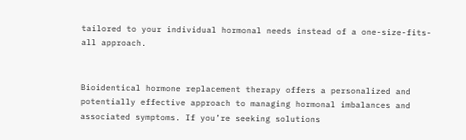tailored to your individual hormonal needs instead of a one-size-fits-all approach.


Bioidentical hormone replacement therapy offers a personalized and potentially effective approach to managing hormonal imbalances and associated symptoms. If you’re seeking solutions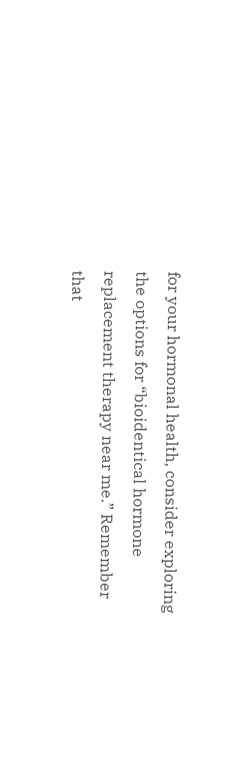for your hormonal health, consider exploring the options for “bioidentical hormone replacement therapy near me.” Remember that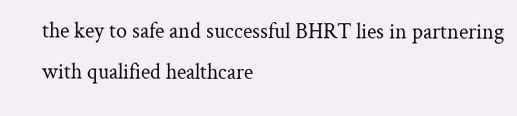the key to safe and successful BHRT lies in partnering with qualified healthcare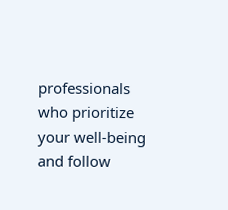professionals who prioritize your well-being and follow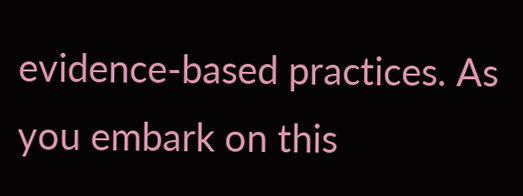evidence-based practices. As you embark on this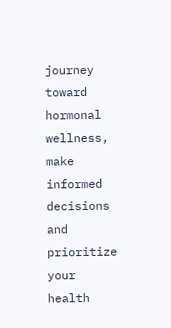journey toward hormonal wellness, make informed decisions and prioritize your health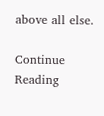above all else.

Continue Reading